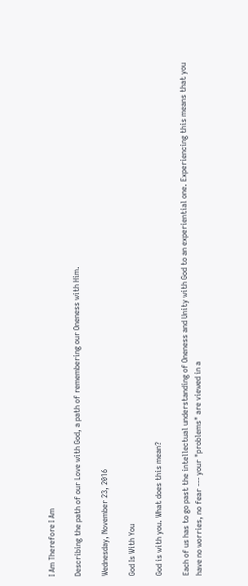I Am Therefore I Am

Describing the path of our Love with God, a path of remembering our Oneness with Him.

Wednesday, November 23, 2016

God Is With You

God is with you. What does this mean?

Each of us has to go past the intellectual understanding of Oneness and Unity with God to an experiential one. Experiencing this means that you have no worries, no fear --- your "problems" are viewed in a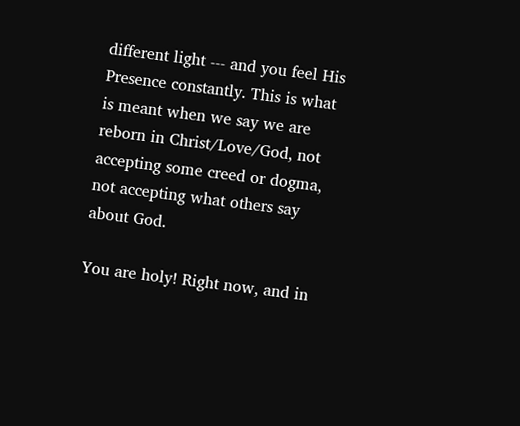different light --- and you feel His Presence constantly. This is what is meant when we say we are reborn in Christ/Love/God, not accepting some creed or dogma, not accepting what others say about God.

You are holy! Right now, and in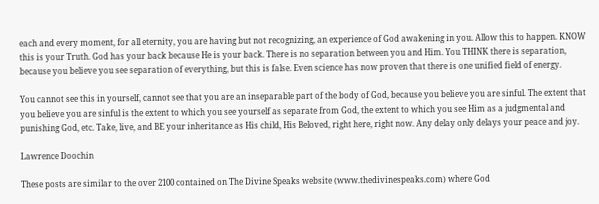each and every moment, for all eternity, you are having but not recognizing, an experience of God awakening in you. Allow this to happen. KNOW this is your Truth. God has your back because He is your back. There is no separation between you and Him. You THINK there is separation, because you believe you see separation of everything, but this is false. Even science has now proven that there is one unified field of energy.

You cannot see this in yourself, cannot see that you are an inseparable part of the body of God, because you believe you are sinful. The extent that you believe you are sinful is the extent to which you see yourself as separate from God, the extent to which you see Him as a judgmental and punishing God, etc. Take, live, and BE your inheritance as His child, His Beloved, right here, right now. Any delay only delays your peace and joy.

Lawrence Doochin

These posts are similar to the over 2100 contained on The Divine Speaks website (www.thedivinespeaks.com) where God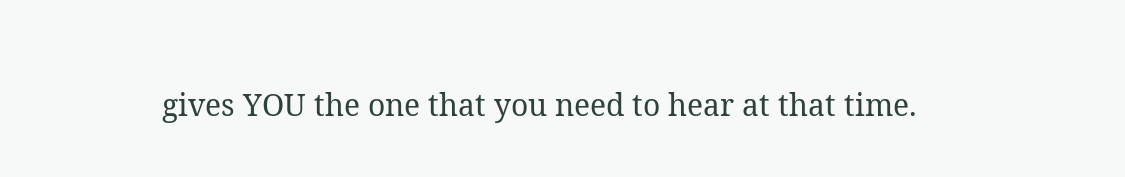gives YOU the one that you need to hear at that time.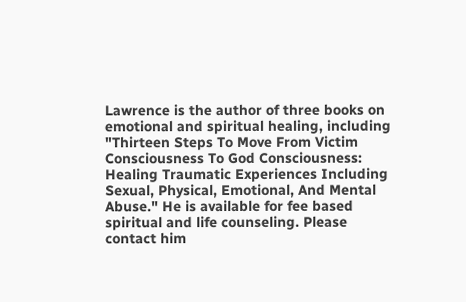Lawrence is the author of three books on emotional and spiritual healing, including "Thirteen Steps To Move From Victim Consciousness To God Consciousness: Healing Traumatic Experiences Including Sexual, Physical, Emotional, And Mental Abuse." He is available for fee based spiritual and life counseling. Please contact him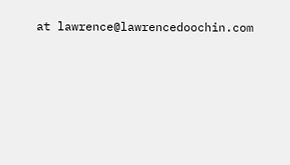at lawrence@lawrencedoochin.com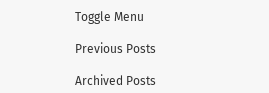Toggle Menu

Previous Posts

Archived Posts